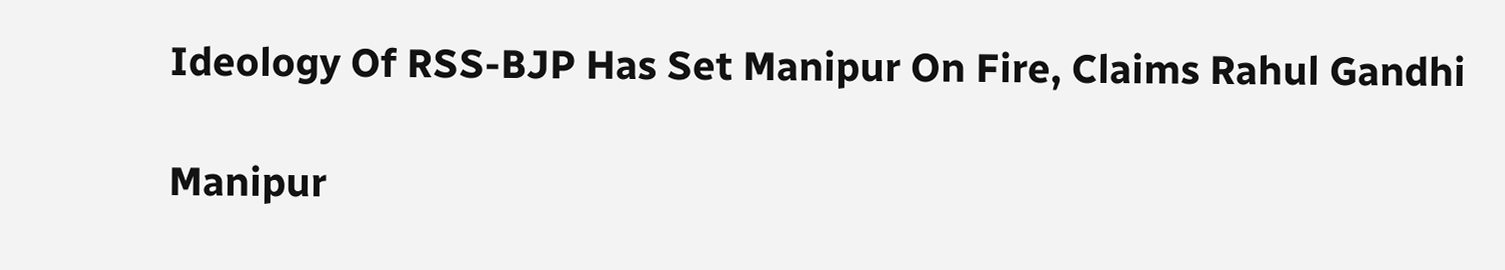Ideology Of RSS-BJP Has Set Manipur On Fire, Claims Rahul Gandhi

Manipur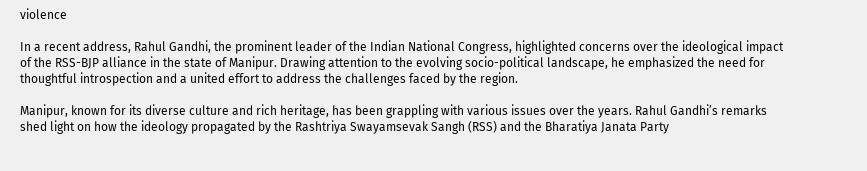violence

In a recent address, Rahul Gandhi, the prominent leader of the Indian National Congress, highlighted concerns over the ideological impact of the RSS-BJP alliance in the state of Manipur. Drawing attention to the evolving socio-political landscape, he emphasized the need for thoughtful introspection and a united effort to address the challenges faced by the region.

Manipur, known for its diverse culture and rich heritage, has been grappling with various issues over the years. Rahul Gandhi’s remarks shed light on how the ideology propagated by the Rashtriya Swayamsevak Sangh (RSS) and the Bharatiya Janata Party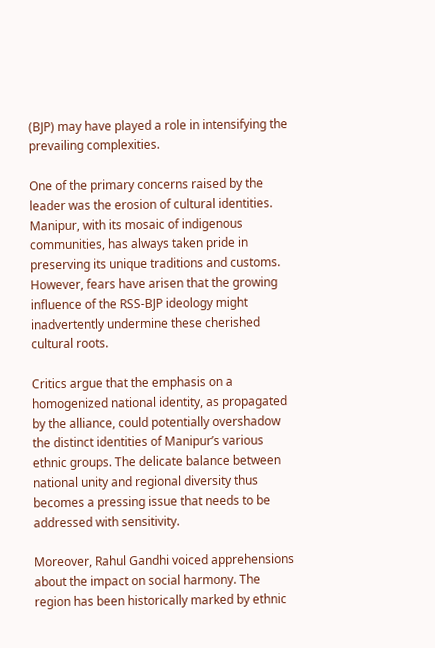(BJP) may have played a role in intensifying the prevailing complexities.

One of the primary concerns raised by the leader was the erosion of cultural identities. Manipur, with its mosaic of indigenous communities, has always taken pride in preserving its unique traditions and customs. However, fears have arisen that the growing influence of the RSS-BJP ideology might inadvertently undermine these cherished cultural roots.

Critics argue that the emphasis on a homogenized national identity, as propagated by the alliance, could potentially overshadow the distinct identities of Manipur’s various ethnic groups. The delicate balance between national unity and regional diversity thus becomes a pressing issue that needs to be addressed with sensitivity.

Moreover, Rahul Gandhi voiced apprehensions about the impact on social harmony. The region has been historically marked by ethnic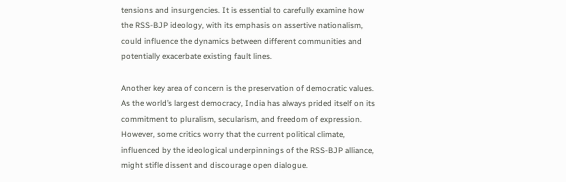tensions and insurgencies. It is essential to carefully examine how the RSS-BJP ideology, with its emphasis on assertive nationalism, could influence the dynamics between different communities and potentially exacerbate existing fault lines.

Another key area of concern is the preservation of democratic values. As the world’s largest democracy, India has always prided itself on its commitment to pluralism, secularism, and freedom of expression. However, some critics worry that the current political climate, influenced by the ideological underpinnings of the RSS-BJP alliance, might stifle dissent and discourage open dialogue.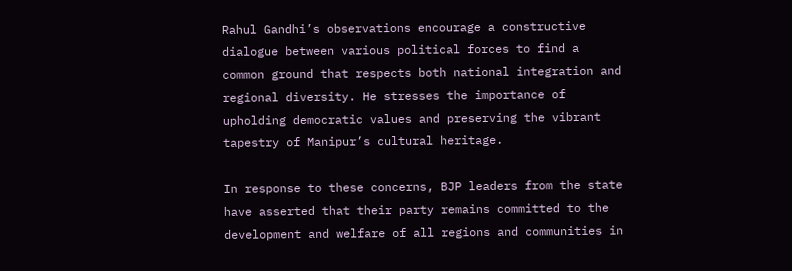Rahul Gandhi’s observations encourage a constructive dialogue between various political forces to find a common ground that respects both national integration and regional diversity. He stresses the importance of upholding democratic values and preserving the vibrant tapestry of Manipur’s cultural heritage.

In response to these concerns, BJP leaders from the state have asserted that their party remains committed to the development and welfare of all regions and communities in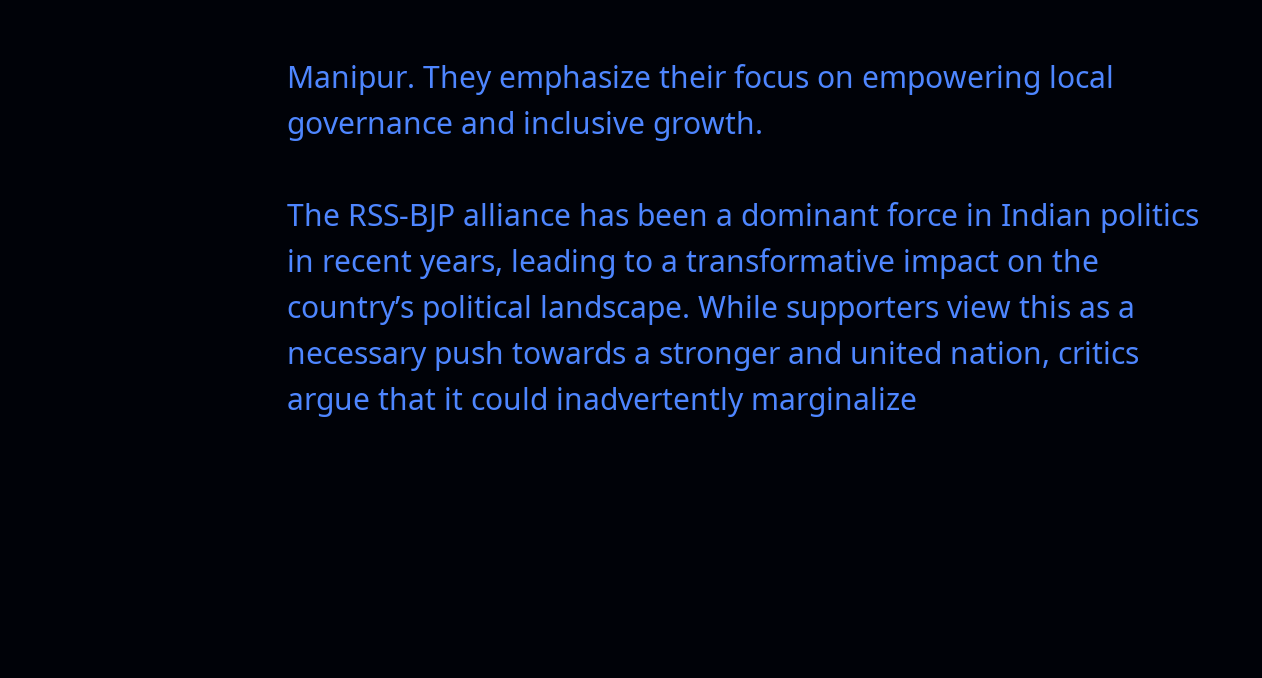Manipur. They emphasize their focus on empowering local governance and inclusive growth.

The RSS-BJP alliance has been a dominant force in Indian politics in recent years, leading to a transformative impact on the country’s political landscape. While supporters view this as a necessary push towards a stronger and united nation, critics argue that it could inadvertently marginalize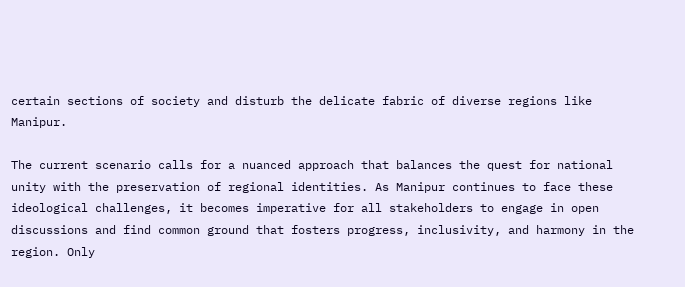certain sections of society and disturb the delicate fabric of diverse regions like Manipur.

The current scenario calls for a nuanced approach that balances the quest for national unity with the preservation of regional identities. As Manipur continues to face these ideological challenges, it becomes imperative for all stakeholders to engage in open discussions and find common ground that fosters progress, inclusivity, and harmony in the region. Only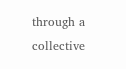through a collective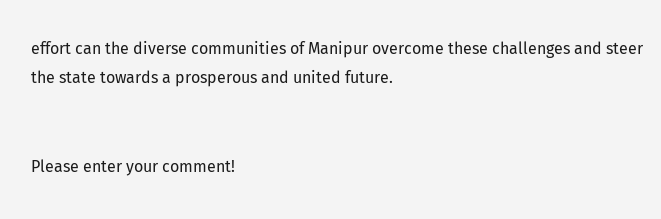effort can the diverse communities of Manipur overcome these challenges and steer the state towards a prosperous and united future.


Please enter your comment!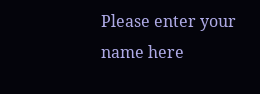Please enter your name here